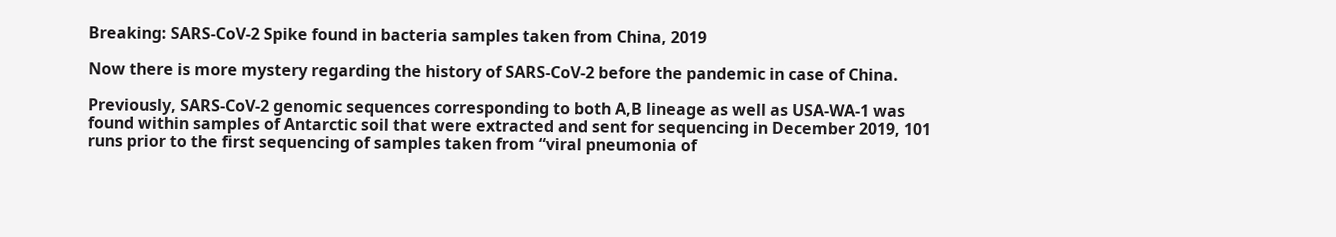Breaking: SARS-CoV-2 Spike found in bacteria samples taken from China, 2019

Now there is more mystery regarding the history of SARS-CoV-2 before the pandemic in case of China.

Previously, SARS-CoV-2 genomic sequences corresponding to both A,B lineage as well as USA-WA-1 was found within samples of Antarctic soil that were extracted and sent for sequencing in December 2019, 101 runs prior to the first sequencing of samples taken from “viral pneumonia of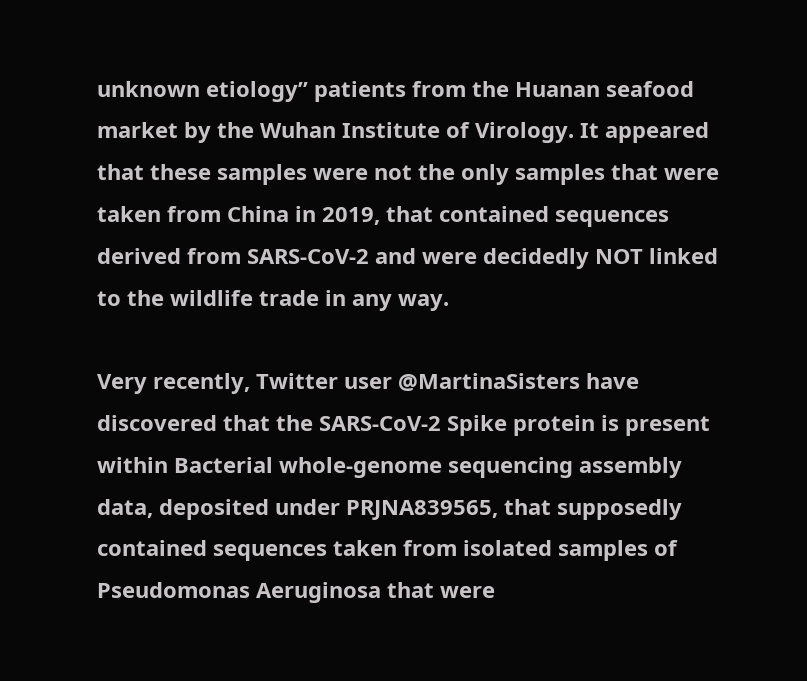unknown etiology” patients from the Huanan seafood market by the Wuhan Institute of Virology. It appeared that these samples were not the only samples that were taken from China in 2019, that contained sequences derived from SARS-CoV-2 and were decidedly NOT linked to the wildlife trade in any way.

Very recently, Twitter user @MartinaSisters have discovered that the SARS-CoV-2 Spike protein is present within Bacterial whole-genome sequencing assembly data, deposited under PRJNA839565, that supposedly contained sequences taken from isolated samples of Pseudomonas Aeruginosa that were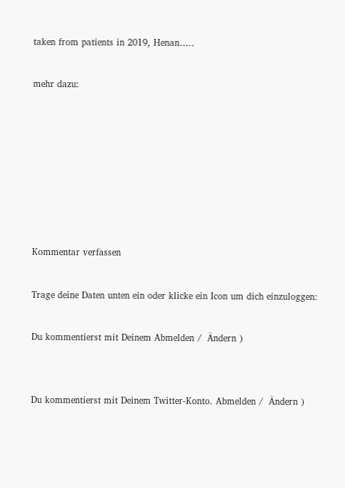taken from patients in 2019, Henan…..

mehr dazu:







Kommentar verfassen

Trage deine Daten unten ein oder klicke ein Icon um dich einzuloggen:

Du kommentierst mit Deinem Abmelden /  Ändern )


Du kommentierst mit Deinem Twitter-Konto. Abmelden /  Ändern )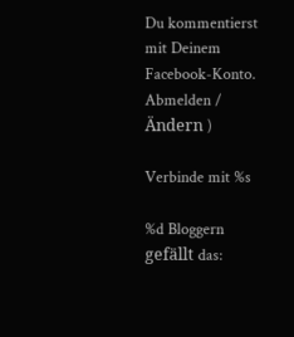Du kommentierst mit Deinem Facebook-Konto. Abmelden /  Ändern )

Verbinde mit %s

%d Bloggern gefällt das: